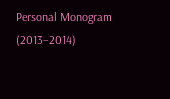Personal Monogram (2013–2014)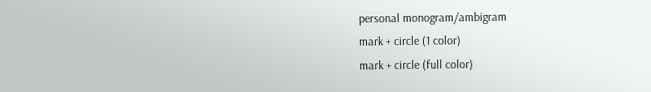personal monogram/ambigram
mark + circle (1 color)
mark + circle (full color)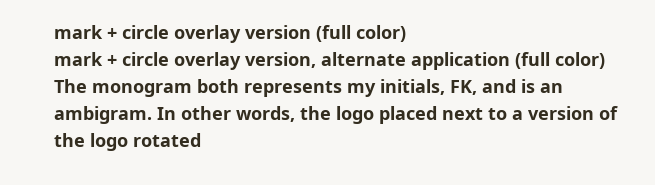mark + circle overlay version (full color)
mark + circle overlay version, alternate application (full color)
The monogram both represents my initials, FK, and is an ambigram. In other words, the logo placed next to a version of the logo rotated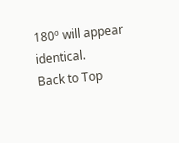180º will appear identical.
Back to Top